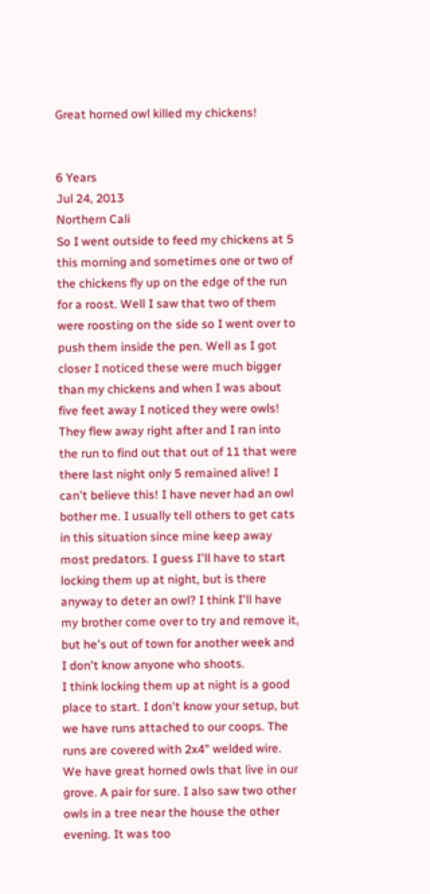Great horned owl killed my chickens!


6 Years
Jul 24, 2013
Northern Cali
So I went outside to feed my chickens at 5 this morning and sometimes one or two of the chickens fly up on the edge of the run for a roost. Well I saw that two of them were roosting on the side so I went over to push them inside the pen. Well as I got closer I noticed these were much bigger than my chickens and when I was about five feet away I noticed they were owls! They flew away right after and I ran into the run to find out that out of 11 that were there last night only 5 remained alive! I can't believe this! I have never had an owl bother me. I usually tell others to get cats in this situation since mine keep away most predators. I guess I'll have to start locking them up at night, but is there anyway to deter an owl? I think I'll have my brother come over to try and remove it, but he's out of town for another week and I don't know anyone who shoots.
I think locking them up at night is a good place to start. I don't know your setup, but we have runs attached to our coops. The runs are covered with 2x4" welded wire. We have great horned owls that live in our grove. A pair for sure. I also saw two other owls in a tree near the house the other evening. It was too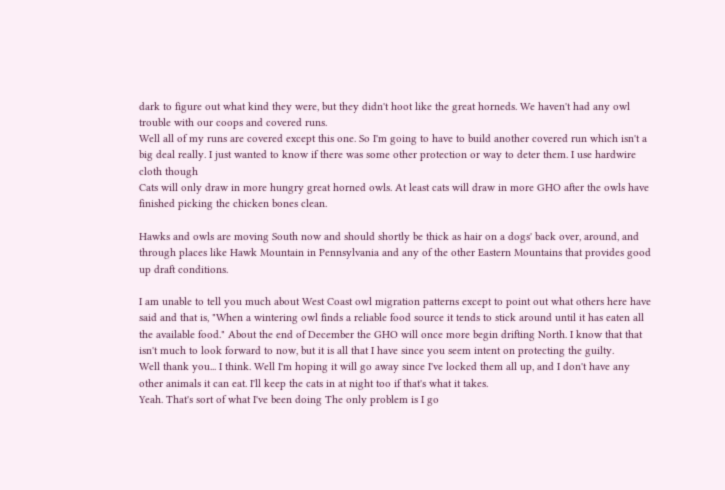dark to figure out what kind they were, but they didn't hoot like the great horneds. We haven't had any owl trouble with our coops and covered runs.
Well all of my runs are covered except this one. So I'm going to have to build another covered run which isn't a big deal really. I just wanted to know if there was some other protection or way to deter them. I use hardwire cloth though
Cats will only draw in more hungry great horned owls. At least cats will draw in more GHO after the owls have finished picking the chicken bones clean.

Hawks and owls are moving South now and should shortly be thick as hair on a dogs' back over, around, and through places like Hawk Mountain in Pennsylvania and any of the other Eastern Mountains that provides good up draft conditions.

I am unable to tell you much about West Coast owl migration patterns except to point out what others here have said and that is, "When a wintering owl finds a reliable food source it tends to stick around until it has eaten all the available food." About the end of December the GHO will once more begin drifting North. I know that that isn't much to look forward to now, but it is all that I have since you seem intent on protecting the guilty.
Well thank you... I think. Well I'm hoping it will go away since I've locked them all up, and I don't have any other animals it can eat. I'll keep the cats in at night too if that's what it takes.
Yeah. That's sort of what I've been doing The only problem is I go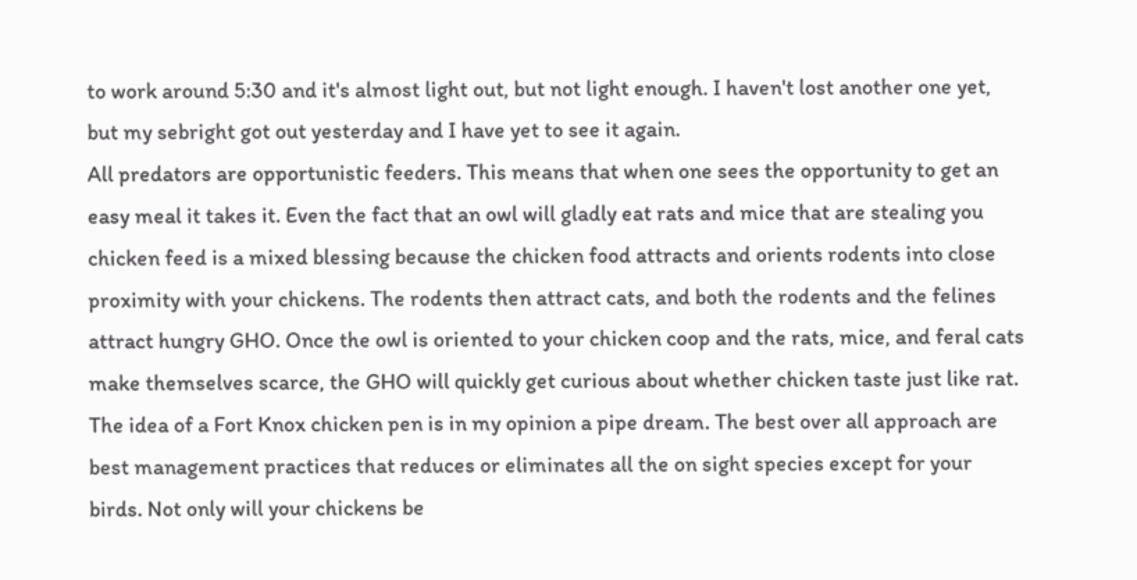to work around 5:30 and it's almost light out, but not light enough. I haven't lost another one yet, but my sebright got out yesterday and I have yet to see it again.
All predators are opportunistic feeders. This means that when one sees the opportunity to get an easy meal it takes it. Even the fact that an owl will gladly eat rats and mice that are stealing you chicken feed is a mixed blessing because the chicken food attracts and orients rodents into close proximity with your chickens. The rodents then attract cats, and both the rodents and the felines attract hungry GHO. Once the owl is oriented to your chicken coop and the rats, mice, and feral cats make themselves scarce, the GHO will quickly get curious about whether chicken taste just like rat. The idea of a Fort Knox chicken pen is in my opinion a pipe dream. The best over all approach are best management practices that reduces or eliminates all the on sight species except for your birds. Not only will your chickens be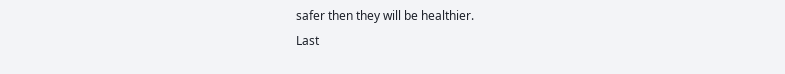safer then they will be healthier.
Last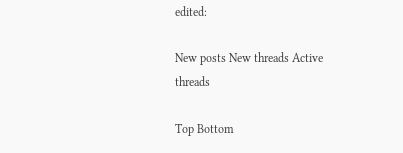edited:

New posts New threads Active threads

Top Bottom